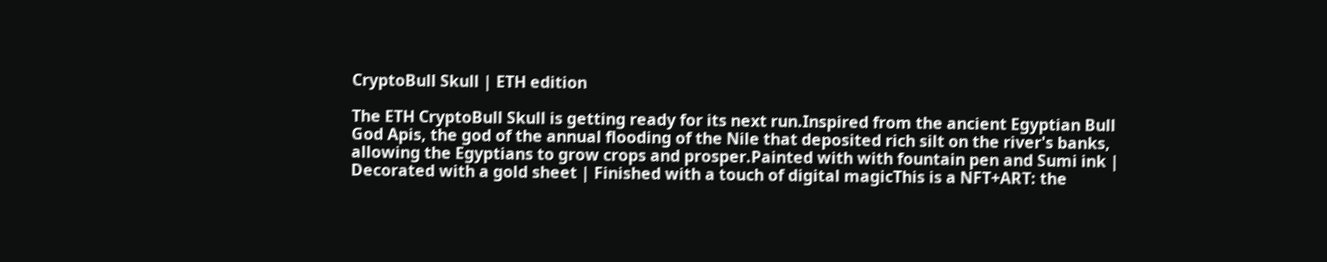CryptoBull Skull | ETH edition

The ETH CryptoBull Skull is getting ready for its next run.Inspired from the ancient Egyptian Bull God Apis, the god of the annual flooding of the Nile that deposited rich silt on the river's banks, allowing the Egyptians to grow crops and prosper.Painted with with fountain pen and Sumi ink | Decorated with a gold sheet | Finished with a touch of digital magicThis is a NFT+ART: the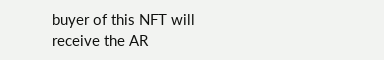buyer of this NFT will receive the AR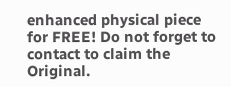enhanced physical piece for FREE! Do not forget to contact to claim the Original.